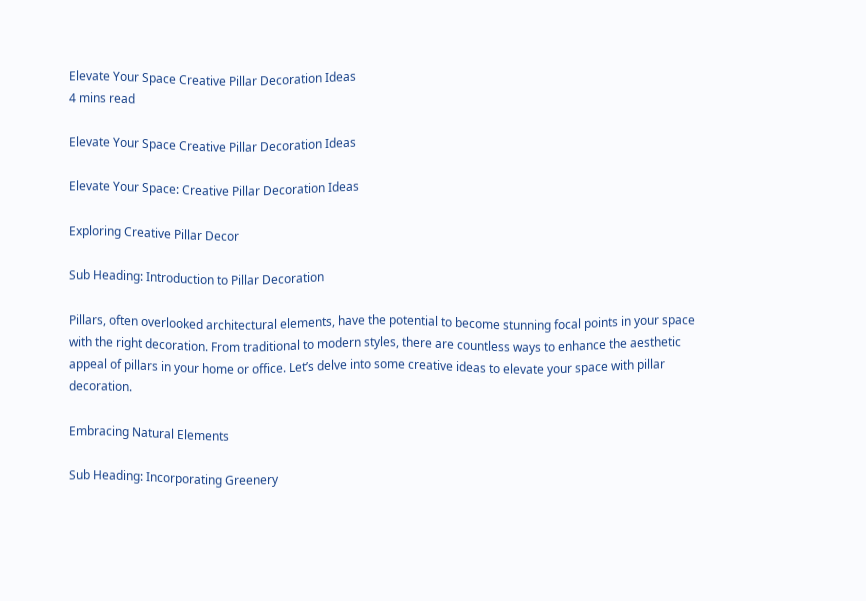Elevate Your Space Creative Pillar Decoration Ideas
4 mins read

Elevate Your Space Creative Pillar Decoration Ideas

Elevate Your Space: Creative Pillar Decoration Ideas

Exploring Creative Pillar Decor

Sub Heading: Introduction to Pillar Decoration

Pillars, often overlooked architectural elements, have the potential to become stunning focal points in your space with the right decoration. From traditional to modern styles, there are countless ways to enhance the aesthetic appeal of pillars in your home or office. Let’s delve into some creative ideas to elevate your space with pillar decoration.

Embracing Natural Elements

Sub Heading: Incorporating Greenery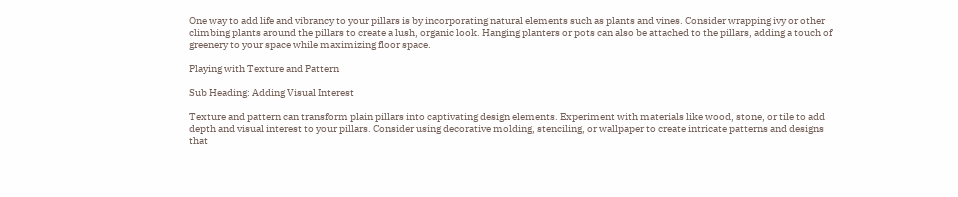One way to add life and vibrancy to your pillars is by incorporating natural elements such as plants and vines. Consider wrapping ivy or other climbing plants around the pillars to create a lush, organic look. Hanging planters or pots can also be attached to the pillars, adding a touch of greenery to your space while maximizing floor space.

Playing with Texture and Pattern

Sub Heading: Adding Visual Interest

Texture and pattern can transform plain pillars into captivating design elements. Experiment with materials like wood, stone, or tile to add depth and visual interest to your pillars. Consider using decorative molding, stenciling, or wallpaper to create intricate patterns and designs that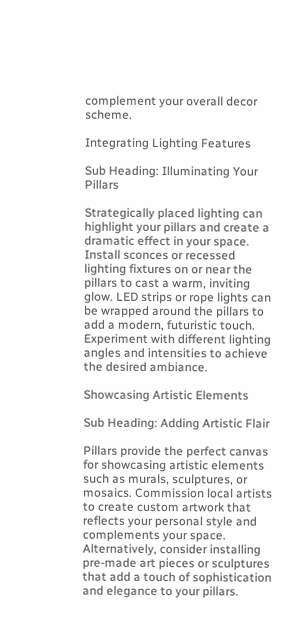complement your overall decor scheme.

Integrating Lighting Features

Sub Heading: Illuminating Your Pillars

Strategically placed lighting can highlight your pillars and create a dramatic effect in your space. Install sconces or recessed lighting fixtures on or near the pillars to cast a warm, inviting glow. LED strips or rope lights can be wrapped around the pillars to add a modern, futuristic touch. Experiment with different lighting angles and intensities to achieve the desired ambiance.

Showcasing Artistic Elements

Sub Heading: Adding Artistic Flair

Pillars provide the perfect canvas for showcasing artistic elements such as murals, sculptures, or mosaics. Commission local artists to create custom artwork that reflects your personal style and complements your space. Alternatively, consider installing pre-made art pieces or sculptures that add a touch of sophistication and elegance to your pillars.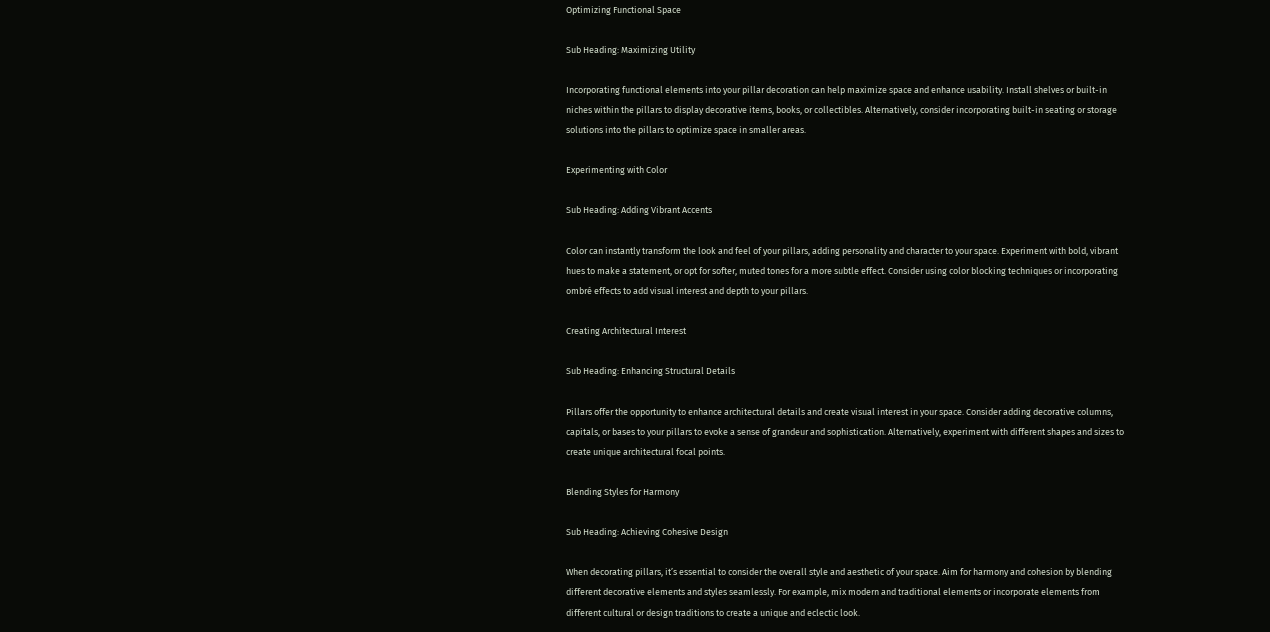Optimizing Functional Space

Sub Heading: Maximizing Utility

Incorporating functional elements into your pillar decoration can help maximize space and enhance usability. Install shelves or built-in niches within the pillars to display decorative items, books, or collectibles. Alternatively, consider incorporating built-in seating or storage solutions into the pillars to optimize space in smaller areas.

Experimenting with Color

Sub Heading: Adding Vibrant Accents

Color can instantly transform the look and feel of your pillars, adding personality and character to your space. Experiment with bold, vibrant hues to make a statement, or opt for softer, muted tones for a more subtle effect. Consider using color blocking techniques or incorporating ombré effects to add visual interest and depth to your pillars.

Creating Architectural Interest

Sub Heading: Enhancing Structural Details

Pillars offer the opportunity to enhance architectural details and create visual interest in your space. Consider adding decorative columns, capitals, or bases to your pillars to evoke a sense of grandeur and sophistication. Alternatively, experiment with different shapes and sizes to create unique architectural focal points.

Blending Styles for Harmony

Sub Heading: Achieving Cohesive Design

When decorating pillars, it’s essential to consider the overall style and aesthetic of your space. Aim for harmony and cohesion by blending different decorative elements and styles seamlessly. For example, mix modern and traditional elements or incorporate elements from different cultural or design traditions to create a unique and eclectic look.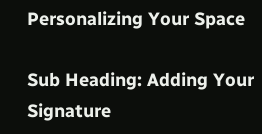Personalizing Your Space

Sub Heading: Adding Your Signature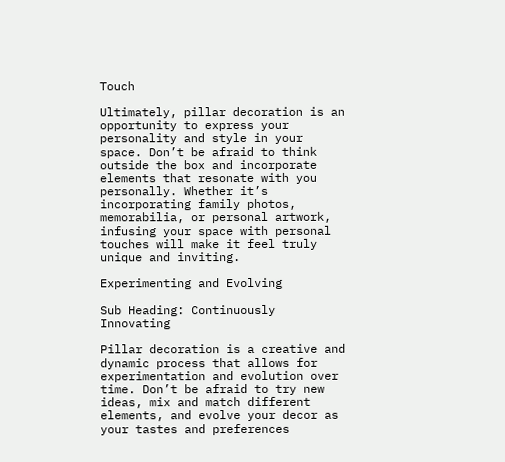Touch

Ultimately, pillar decoration is an opportunity to express your personality and style in your space. Don’t be afraid to think outside the box and incorporate elements that resonate with you personally. Whether it’s incorporating family photos, memorabilia, or personal artwork, infusing your space with personal touches will make it feel truly unique and inviting.

Experimenting and Evolving

Sub Heading: Continuously Innovating

Pillar decoration is a creative and dynamic process that allows for experimentation and evolution over time. Don’t be afraid to try new ideas, mix and match different elements, and evolve your decor as your tastes and preferences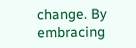change. By embracing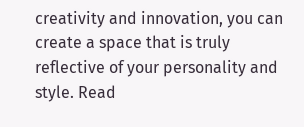creativity and innovation, you can create a space that is truly reflective of your personality and style. Read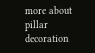more about pillar decoration